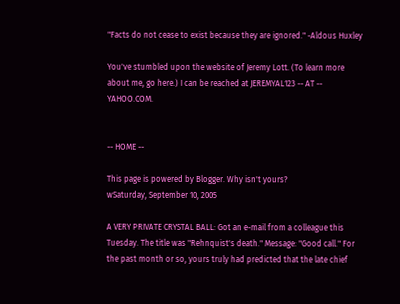"Facts do not cease to exist because they are ignored." -Aldous Huxley

You've stumbled upon the website of Jeremy Lott. (To learn more about me, go here.) I can be reached at JEREMYAL123 -- AT -- YAHOO.COM.


-- HOME --

This page is powered by Blogger. Why isn't yours?
wSaturday, September 10, 2005

A VERY PRIVATE CRYSTAL BALL: Got an e-mail from a colleague this Tuesday. The title was "Rehnquist's death." Message: "Good call." For the past month or so, yours truly had predicted that the late chief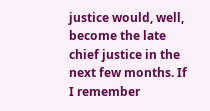justice would, well, become the late chief justice in the next few months. If I remember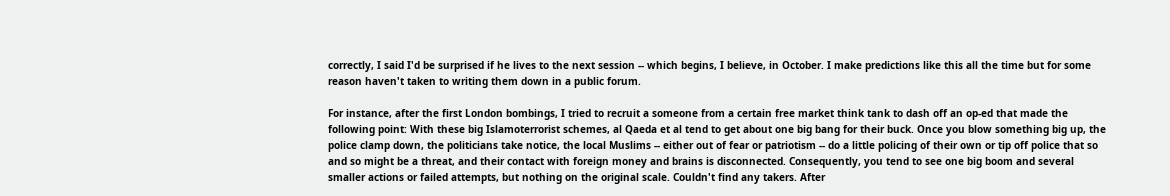correctly, I said I'd be surprised if he lives to the next session -- which begins, I believe, in October. I make predictions like this all the time but for some reason haven't taken to writing them down in a public forum.

For instance, after the first London bombings, I tried to recruit a someone from a certain free market think tank to dash off an op-ed that made the following point: With these big Islamoterrorist schemes, al Qaeda et al tend to get about one big bang for their buck. Once you blow something big up, the police clamp down, the politicians take notice, the local Muslims -- either out of fear or patriotism -- do a little policing of their own or tip off police that so and so might be a threat, and their contact with foreign money and brains is disconnected. Consequently, you tend to see one big boom and several smaller actions or failed attempts, but nothing on the original scale. Couldn't find any takers. After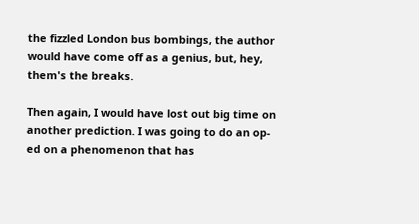the fizzled London bus bombings, the author would have come off as a genius, but, hey, them's the breaks.

Then again, I would have lost out big time on another prediction. I was going to do an op-ed on a phenomenon that has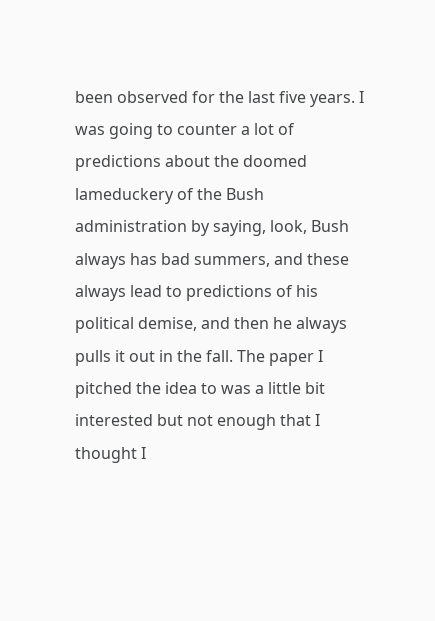been observed for the last five years. I was going to counter a lot of predictions about the doomed lameduckery of the Bush administration by saying, look, Bush always has bad summers, and these always lead to predictions of his political demise, and then he always pulls it out in the fall. The paper I pitched the idea to was a little bit interested but not enough that I thought I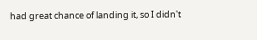had great chance of landing it, so I didn't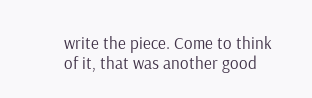write the piece. Come to think of it, that was another good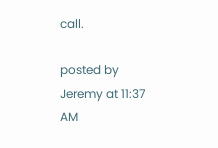call.

posted by Jeremy at 11:37 AM